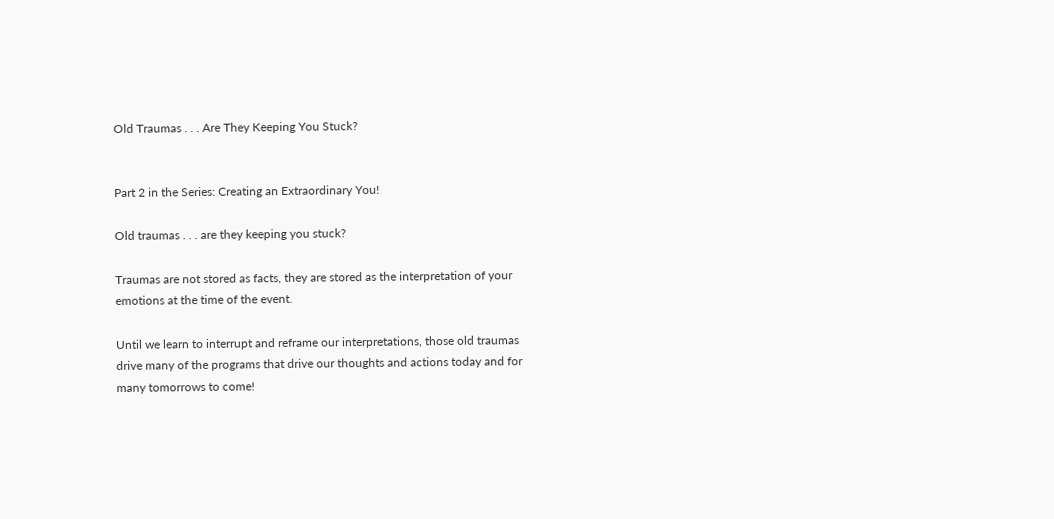Old Traumas . . . Are They Keeping You Stuck?


Part 2 in the Series: Creating an Extraordinary You!

Old traumas . . . are they keeping you stuck?

Traumas are not stored as facts, they are stored as the interpretation of your emotions at the time of the event.

Until we learn to interrupt and reframe our interpretations, those old traumas drive many of the programs that drive our thoughts and actions today and for many tomorrows to come!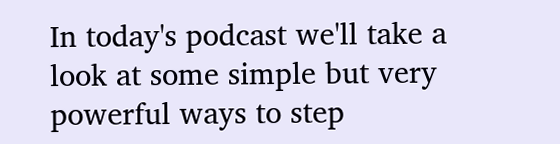In today's podcast we'll take a look at some simple but very powerful ways to step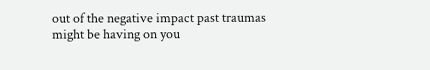out of the negative impact past traumas might be having on you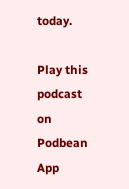today.

Play this podcast on Podbean App